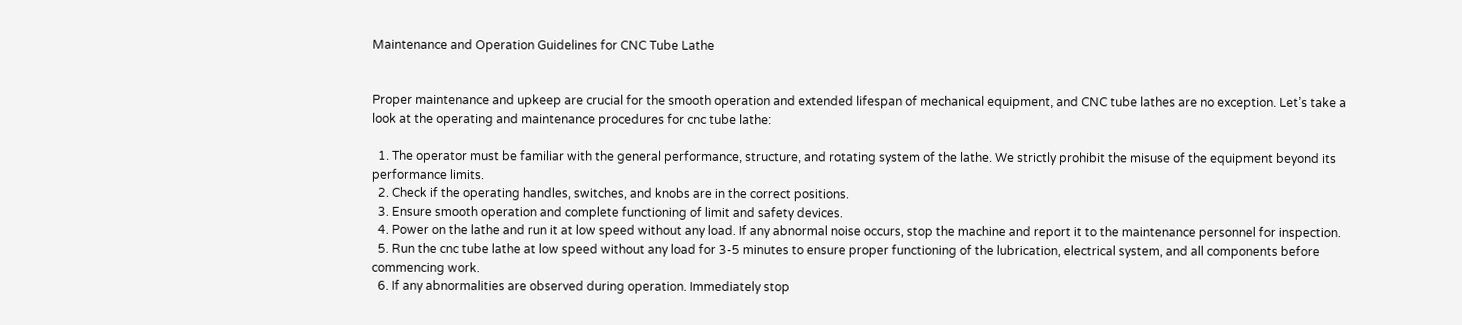Maintenance and Operation Guidelines for CNC Tube Lathe


Proper maintenance and upkeep are crucial for the smooth operation and extended lifespan of mechanical equipment, and CNC tube lathes are no exception. Let’s take a look at the operating and maintenance procedures for cnc tube lathe:

  1. The operator must be familiar with the general performance, structure, and rotating system of the lathe. We strictly prohibit the misuse of the equipment beyond its performance limits.
  2. Check if the operating handles, switches, and knobs are in the correct positions.
  3. Ensure smooth operation and complete functioning of limit and safety devices.
  4. Power on the lathe and run it at low speed without any load. If any abnormal noise occurs, stop the machine and report it to the maintenance personnel for inspection.
  5. Run the cnc tube lathe at low speed without any load for 3-5 minutes to ensure proper functioning of the lubrication, electrical system, and all components before commencing work.
  6. If any abnormalities are observed during operation. Immediately stop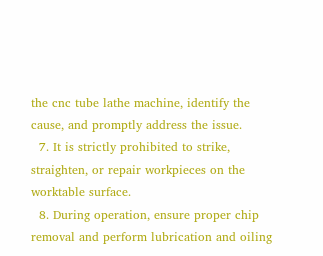the cnc tube lathe machine, identify the cause, and promptly address the issue.
  7. It is strictly prohibited to strike, straighten, or repair workpieces on the worktable surface.
  8. During operation, ensure proper chip removal and perform lubrication and oiling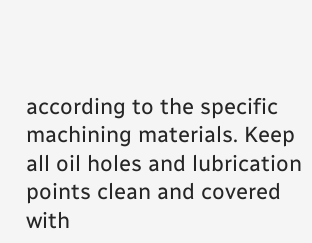according to the specific machining materials. Keep all oil holes and lubrication points clean and covered with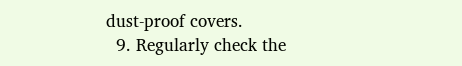dust-proof covers.
  9. Regularly check the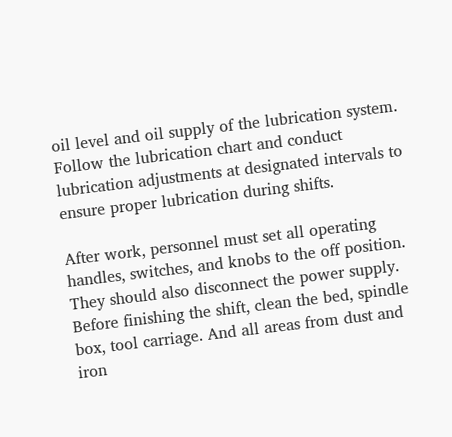oil level and oil supply of the lubrication system. Follow the lubrication chart and conduct lubrication adjustments at designated intervals to ensure proper lubrication during shifts.

After work, personnel must set all operating handles, switches, and knobs to the off position. They should also disconnect the power supply. Before finishing the shift, clean the bed, spindle box, tool carriage. And all areas from dust and iron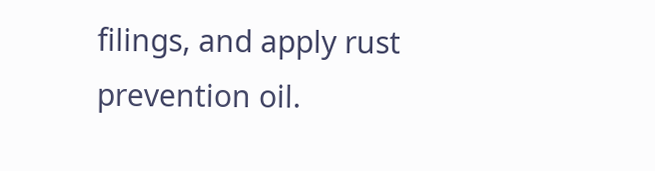filings, and apply rust prevention oil.